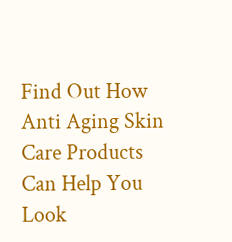Find Out How Anti Aging Skin Care Products Can Help You Look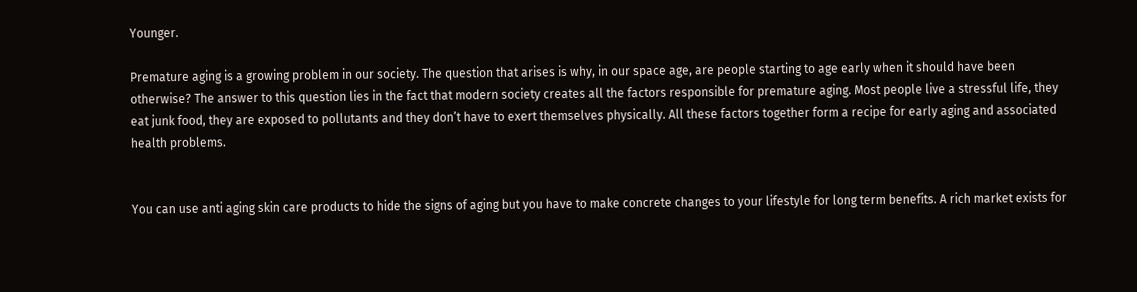Younger.

Premature aging is a growing problem in our society. The question that arises is why, in our space age, are people starting to age early when it should have been otherwise? The answer to this question lies in the fact that modern society creates all the factors responsible for premature aging. Most people live a stressful life, they eat junk food, they are exposed to pollutants and they don’t have to exert themselves physically. All these factors together form a recipe for early aging and associated health problems.


You can use anti aging skin care products to hide the signs of aging but you have to make concrete changes to your lifestyle for long term benefits. A rich market exists for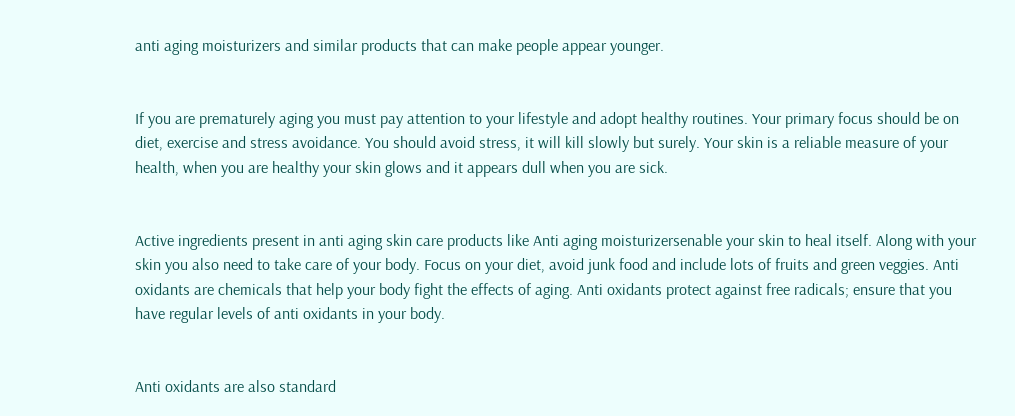anti aging moisturizers and similar products that can make people appear younger.


If you are prematurely aging you must pay attention to your lifestyle and adopt healthy routines. Your primary focus should be on diet, exercise and stress avoidance. You should avoid stress, it will kill slowly but surely. Your skin is a reliable measure of your health, when you are healthy your skin glows and it appears dull when you are sick.


Active ingredients present in anti aging skin care products like Anti aging moisturizersenable your skin to heal itself. Along with your skin you also need to take care of your body. Focus on your diet, avoid junk food and include lots of fruits and green veggies. Anti oxidants are chemicals that help your body fight the effects of aging. Anti oxidants protect against free radicals; ensure that you have regular levels of anti oxidants in your body.


Anti oxidants are also standard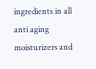ingredients in all anti aging moisturizers and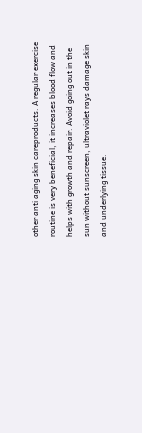other anti aging skin careproducts. A regular exercise routine is very beneficial, it increases blood flow and helps with growth and repair. Avoid going out in the sun without sunscreen, ultraviolet rays damage skin and underlying tissue.